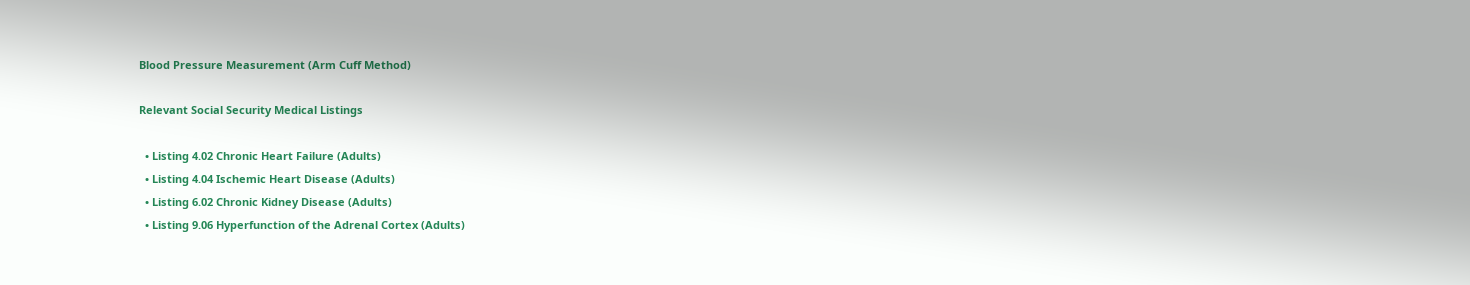Blood Pressure Measurement (Arm Cuff Method)

Relevant Social Security Medical Listings

  • Listing 4.02 Chronic Heart Failure (Adults)
  • Listing 4.04 Ischemic Heart Disease (Adults)
  • Listing 6.02 Chronic Kidney Disease (Adults)
  • Listing 9.06 Hyperfunction of the Adrenal Cortex (Adults)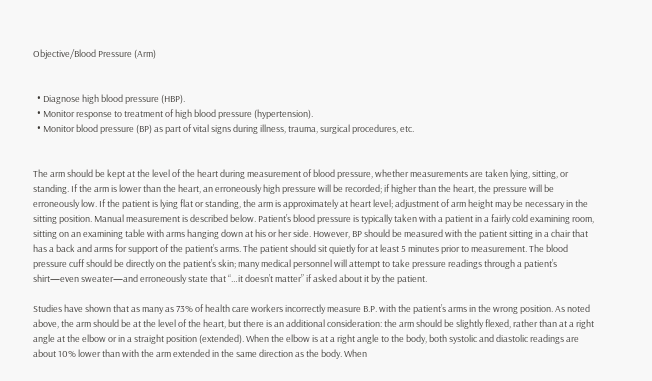Objective/Blood Pressure (Arm)


  • Diagnose high blood pressure (HBP).
  • Monitor response to treatment of high blood pressure (hypertension).
  • Monitor blood pressure (BP) as part of vital signs during illness, trauma, surgical procedures, etc.


The arm should be kept at the level of the heart during measurement of blood pressure, whether measurements are taken lying, sitting, or standing. If the arm is lower than the heart, an erroneously high pressure will be recorded; if higher than the heart, the pressure will be erroneously low. If the patient is lying flat or standing, the arm is approximately at heart level; adjustment of arm height may be necessary in the sitting position. Manual measurement is described below. Patient’s blood pressure is typically taken with a patient in a fairly cold examining room, sitting on an examining table with arms hanging down at his or her side. However, BP should be measured with the patient sitting in a chair that has a back and arms for support of the patient’s arms. The patient should sit quietly for at least 5 minutes prior to measurement. The blood pressure cuff should be directly on the patient’s skin; many medical personnel will attempt to take pressure readings through a patient’s shirt—even sweater—and erroneously state that “…it doesn’t matter” if asked about it by the patient.

Studies have shown that as many as 73% of health care workers incorrectly measure B.P. with the patient’s arms in the wrong position. As noted above, the arm should be at the level of the heart, but there is an additional consideration: the arm should be slightly flexed, rather than at a right angle at the elbow or in a straight position (extended). When the elbow is at a right angle to the body, both systolic and diastolic readings are about 10% lower than with the arm extended in the same direction as the body. When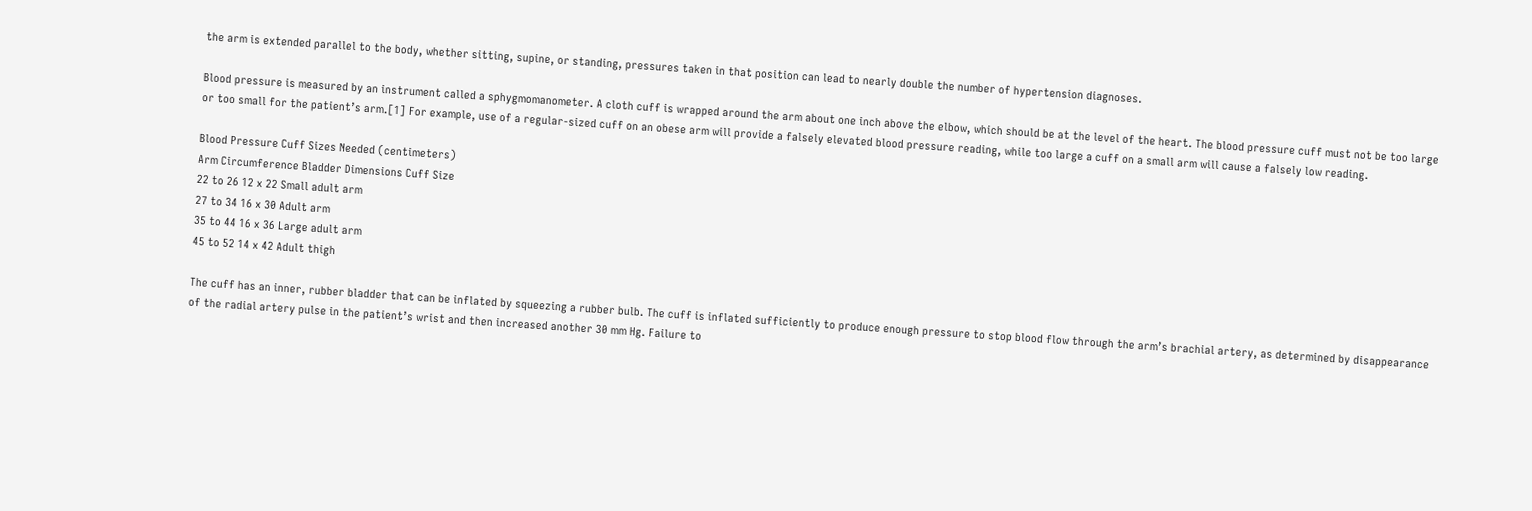the arm is extended parallel to the body, whether sitting, supine, or standing, pressures taken in that position can lead to nearly double the number of hypertension diagnoses.

Blood pressure is measured by an instrument called a sphygmomanometer. A cloth cuff is wrapped around the arm about one inch above the elbow, which should be at the level of the heart. The blood pressure cuff must not be too large or too small for the patient’s arm.[1] For example, use of a regular-sized cuff on an obese arm will provide a falsely elevated blood pressure reading, while too large a cuff on a small arm will cause a falsely low reading.

Blood Pressure Cuff Sizes Needed (centimeters)
Arm Circumference Bladder Dimensions Cuff Size
22 to 26 12 x 22 Small adult arm
27 to 34 16 x 30 Adult arm
35 to 44 16 x 36 Large adult arm
45 to 52 14 x 42 Adult thigh

The cuff has an inner, rubber bladder that can be inflated by squeezing a rubber bulb. The cuff is inflated sufficiently to produce enough pressure to stop blood flow through the arm’s brachial artery, as determined by disappearance of the radial artery pulse in the patient’s wrist and then increased another 30 mm Hg. Failure to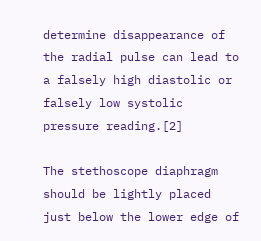determine disappearance of the radial pulse can lead to a falsely high diastolic or falsely low systolic pressure reading.[2]

The stethoscope diaphragm should be lightly placed just below the lower edge of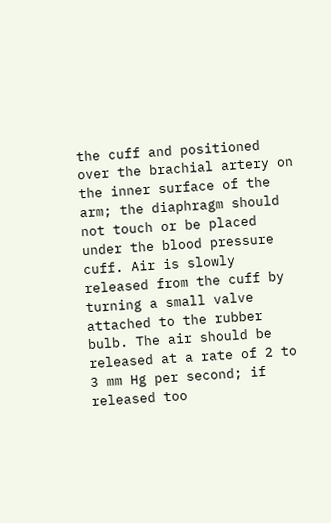the cuff and positioned over the brachial artery on the inner surface of the arm; the diaphragm should not touch or be placed under the blood pressure cuff. Air is slowly released from the cuff by turning a small valve attached to the rubber bulb. The air should be released at a rate of 2 to 3 mm Hg per second; if released too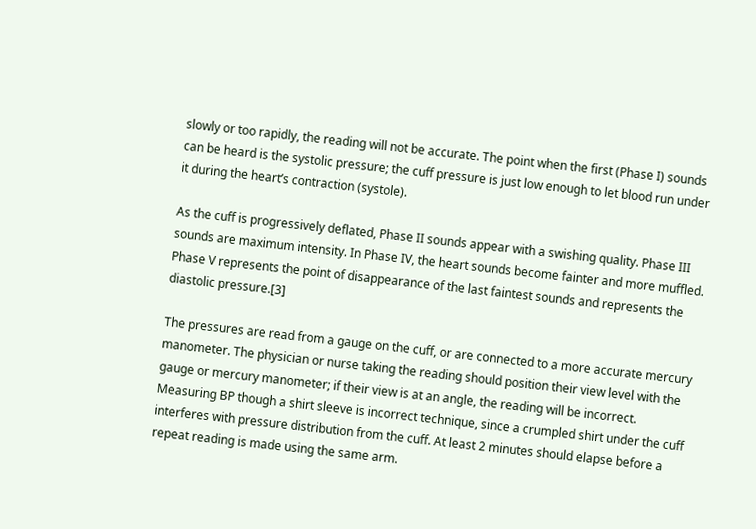slowly or too rapidly, the reading will not be accurate. The point when the first (Phase I) sounds can be heard is the systolic pressure; the cuff pressure is just low enough to let blood run under it during the heart’s contraction (systole).

As the cuff is progressively deflated, Phase II sounds appear with a swishing quality. Phase III sounds are maximum intensity. In Phase IV, the heart sounds become fainter and more muffled. Phase V represents the point of disappearance of the last faintest sounds and represents the diastolic pressure.[3]

The pressures are read from a gauge on the cuff, or are connected to a more accurate mercury manometer. The physician or nurse taking the reading should position their view level with the gauge or mercury manometer; if their view is at an angle, the reading will be incorrect. Measuring BP though a shirt sleeve is incorrect technique, since a crumpled shirt under the cuff interferes with pressure distribution from the cuff. At least 2 minutes should elapse before a repeat reading is made using the same arm.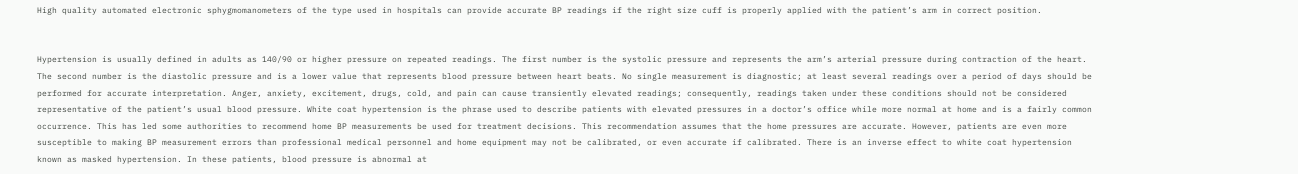High quality automated electronic sphygmomanometers of the type used in hospitals can provide accurate BP readings if the right size cuff is properly applied with the patient’s arm in correct position.


Hypertension is usually defined in adults as 140/90 or higher pressure on repeated readings. The first number is the systolic pressure and represents the arm’s arterial pressure during contraction of the heart. The second number is the diastolic pressure and is a lower value that represents blood pressure between heart beats. No single measurement is diagnostic; at least several readings over a period of days should be performed for accurate interpretation. Anger, anxiety, excitement, drugs, cold, and pain can cause transiently elevated readings; consequently, readings taken under these conditions should not be considered representative of the patient’s usual blood pressure. White coat hypertension is the phrase used to describe patients with elevated pressures in a doctor’s office while more normal at home and is a fairly common occurrence. This has led some authorities to recommend home BP measurements be used for treatment decisions. This recommendation assumes that the home pressures are accurate. However, patients are even more susceptible to making BP measurement errors than professional medical personnel and home equipment may not be calibrated, or even accurate if calibrated. There is an inverse effect to white coat hypertension known as masked hypertension. In these patients, blood pressure is abnormal at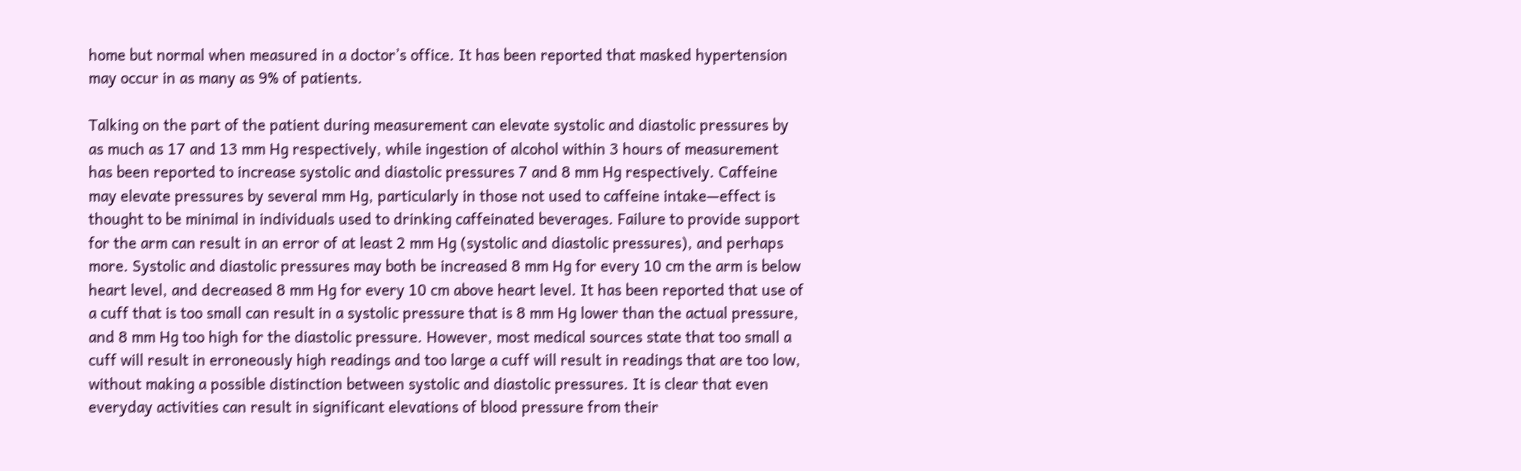home but normal when measured in a doctor’s office. It has been reported that masked hypertension may occur in as many as 9% of patients.

Talking on the part of the patient during measurement can elevate systolic and diastolic pressures by as much as 17 and 13 mm Hg respectively, while ingestion of alcohol within 3 hours of measurement has been reported to increase systolic and diastolic pressures 7 and 8 mm Hg respectively. Caffeine may elevate pressures by several mm Hg, particularly in those not used to caffeine intake—effect is thought to be minimal in individuals used to drinking caffeinated beverages. Failure to provide support for the arm can result in an error of at least 2 mm Hg (systolic and diastolic pressures), and perhaps more. Systolic and diastolic pressures may both be increased 8 mm Hg for every 10 cm the arm is below heart level, and decreased 8 mm Hg for every 10 cm above heart level. It has been reported that use of a cuff that is too small can result in a systolic pressure that is 8 mm Hg lower than the actual pressure, and 8 mm Hg too high for the diastolic pressure. However, most medical sources state that too small a cuff will result in erroneously high readings and too large a cuff will result in readings that are too low, without making a possible distinction between systolic and diastolic pressures. It is clear that even everyday activities can result in significant elevations of blood pressure from their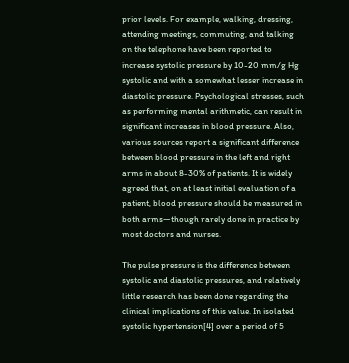prior levels. For example, walking, dressing, attending meetings, commuting, and talking on the telephone have been reported to increase systolic pressure by 10-20 mm/g Hg systolic and with a somewhat lesser increase in diastolic pressure. Psychological stresses, such as performing mental arithmetic, can result in significant increases in blood pressure. Also, various sources report a significant difference between blood pressure in the left and right arms in about 8-30% of patients. It is widely agreed that, on at least initial evaluation of a patient, blood pressure should be measured in both arms—though rarely done in practice by most doctors and nurses.

The pulse pressure is the difference between systolic and diastolic pressures, and relatively little research has been done regarding the clinical implications of this value. In isolated systolic hypertension[4] over a period of 5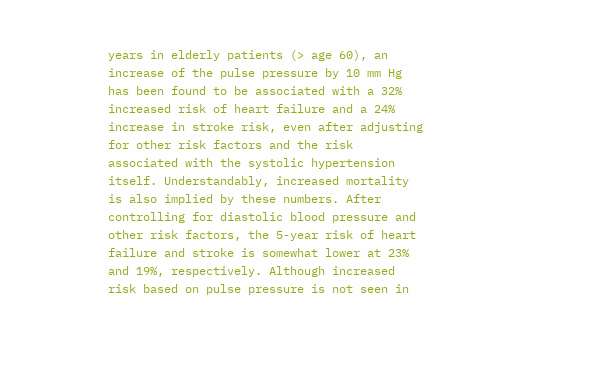years in elderly patients (> age 60), an increase of the pulse pressure by 10 mm Hg has been found to be associated with a 32% increased risk of heart failure and a 24% increase in stroke risk, even after adjusting for other risk factors and the risk associated with the systolic hypertension itself. Understandably, increased mortality is also implied by these numbers. After controlling for diastolic blood pressure and other risk factors, the 5-year risk of heart failure and stroke is somewhat lower at 23% and 19%, respectively. Although increased risk based on pulse pressure is not seen in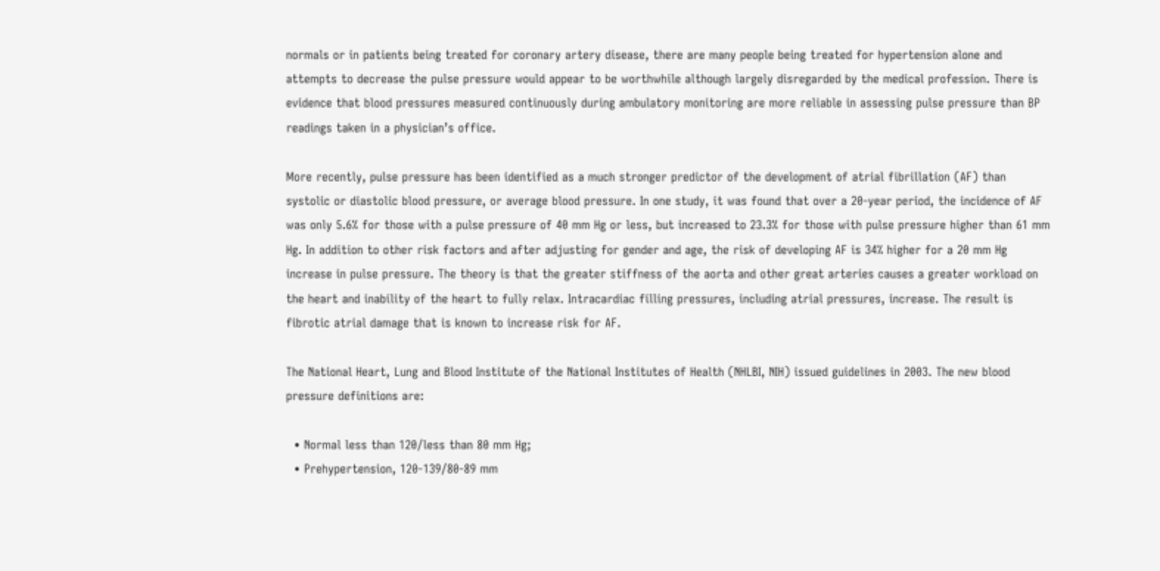normals or in patients being treated for coronary artery disease, there are many people being treated for hypertension alone and attempts to decrease the pulse pressure would appear to be worthwhile although largely disregarded by the medical profession. There is evidence that blood pressures measured continuously during ambulatory monitoring are more reliable in assessing pulse pressure than BP readings taken in a physician’s office.

More recently, pulse pressure has been identified as a much stronger predictor of the development of atrial fibrillation (AF) than systolic or diastolic blood pressure, or average blood pressure. In one study, it was found that over a 20-year period, the incidence of AF was only 5.6% for those with a pulse pressure of 40 mm Hg or less, but increased to 23.3% for those with pulse pressure higher than 61 mm Hg. In addition to other risk factors and after adjusting for gender and age, the risk of developing AF is 34% higher for a 20 mm Hg increase in pulse pressure. The theory is that the greater stiffness of the aorta and other great arteries causes a greater workload on the heart and inability of the heart to fully relax. Intracardiac filling pressures, including atrial pressures, increase. The result is fibrotic atrial damage that is known to increase risk for AF.

The National Heart, Lung and Blood Institute of the National Institutes of Health (NHLBI, NIH) issued guidelines in 2003. The new blood pressure definitions are:

  • Normal less than 120/less than 80 mm Hg;
  • Prehypertension, 120-139/80-89 mm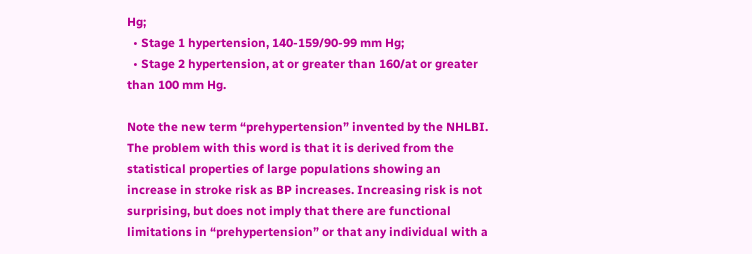Hg;
  • Stage 1 hypertension, 140-159/90-99 mm Hg;
  • Stage 2 hypertension, at or greater than 160/at or greater than 100 mm Hg.

Note the new term “prehypertension” invented by the NHLBI. The problem with this word is that it is derived from the statistical properties of large populations showing an increase in stroke risk as BP increases. Increasing risk is not surprising, but does not imply that there are functional limitations in “prehypertension” or that any individual with a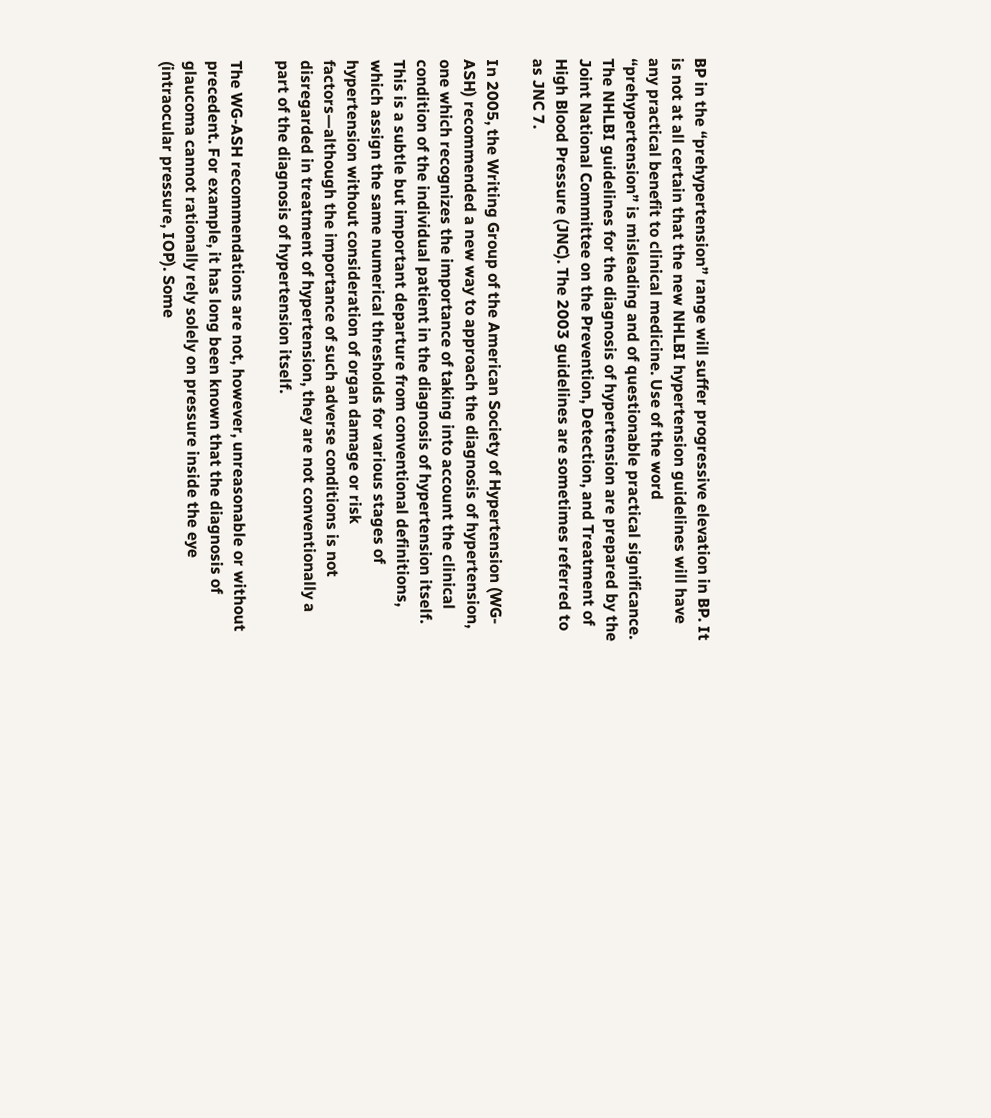BP in the “prehypertension” range will suffer progressive elevation in BP. It is not at all certain that the new NHLBI hypertension guidelines will have any practical benefit to clinical medicine. Use of the word “prehypertension” is misleading and of questionable practical significance. The NHLBI guidelines for the diagnosis of hypertension are prepared by the Joint National Committee on the Prevention, Detection, and Treatment of High Blood Pressure (JNC). The 2003 guidelines are sometimes referred to as JNC 7.

In 2005, the Writing Group of the American Society of Hypertension (WG-ASH) recommended a new way to approach the diagnosis of hypertension, one which recognizes the importance of taking into account the clinical condition of the individual patient in the diagnosis of hypertension itself. This is a subtle but important departure from conventional definitions, which assign the same numerical thresholds for various stages of hypertension without consideration of organ damage or risk factors—although the importance of such adverse conditions is not disregarded in treatment of hypertension, they are not conventionally a part of the diagnosis of hypertension itself.

The WG-ASH recommendations are not, however, unreasonable or without precedent. For example, it has long been known that the diagnosis of glaucoma cannot rationally rely solely on pressure inside the eye (intraocular pressure, IOP). Some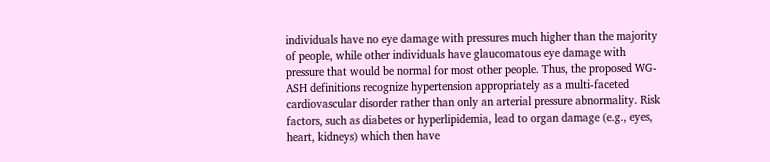individuals have no eye damage with pressures much higher than the majority of people, while other individuals have glaucomatous eye damage with pressure that would be normal for most other people. Thus, the proposed WG-ASH definitions recognize hypertension appropriately as a multi-faceted cardiovascular disorder rather than only an arterial pressure abnormality. Risk factors, such as diabetes or hyperlipidemia, lead to organ damage (e.g., eyes, heart, kidneys) which then have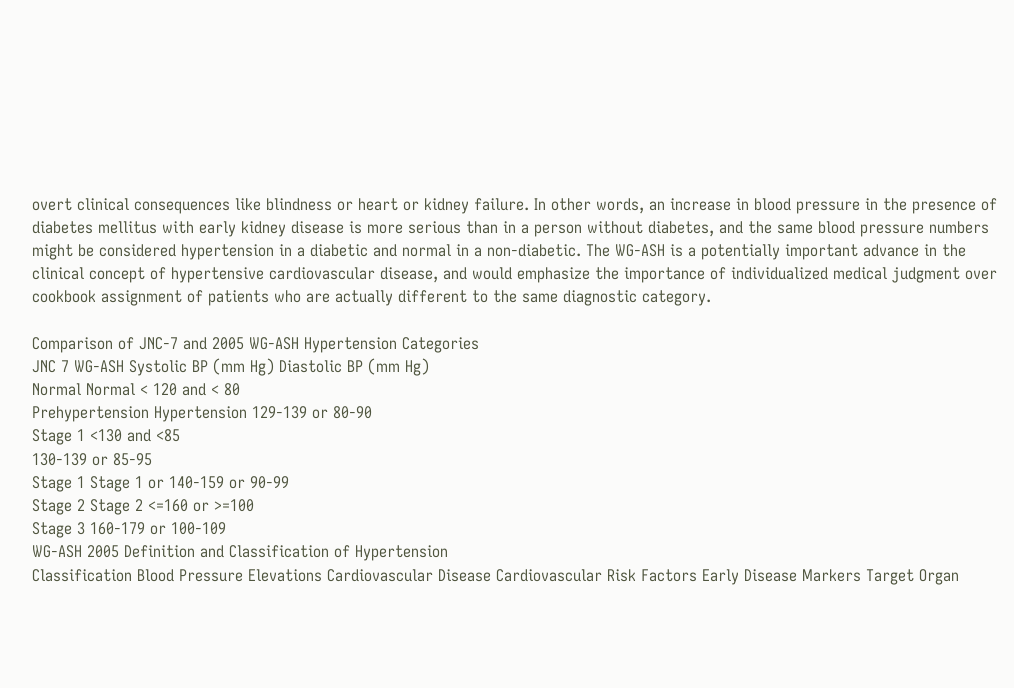overt clinical consequences like blindness or heart or kidney failure. In other words, an increase in blood pressure in the presence of diabetes mellitus with early kidney disease is more serious than in a person without diabetes, and the same blood pressure numbers might be considered hypertension in a diabetic and normal in a non-diabetic. The WG-ASH is a potentially important advance in the clinical concept of hypertensive cardiovascular disease, and would emphasize the importance of individualized medical judgment over cookbook assignment of patients who are actually different to the same diagnostic category.

Comparison of JNC-7 and 2005 WG-ASH Hypertension Categories
JNC 7 WG-ASH Systolic BP (mm Hg) Diastolic BP (mm Hg)
Normal Normal < 120 and < 80
Prehypertension Hypertension 129-139 or 80-90
Stage 1 <130 and <85
130-139 or 85-95
Stage 1 Stage 1 or 140-159 or 90-99
Stage 2 Stage 2 <=160 or >=100
Stage 3 160-179 or 100-109
WG-ASH 2005 Definition and Classification of Hypertension
Classification Blood Pressure Elevations Cardiovascular Disease Cardiovascular Risk Factors Early Disease Markers Target Organ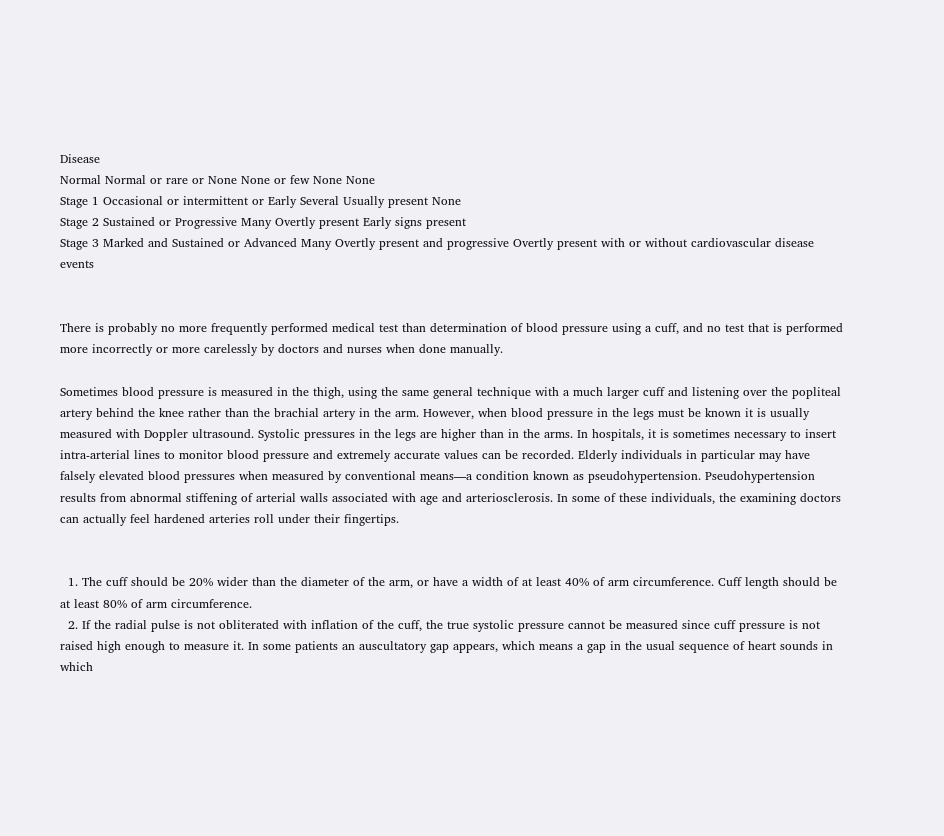Disease
Normal Normal or rare or None None or few None None
Stage 1 Occasional or intermittent or Early Several Usually present None
Stage 2 Sustained or Progressive Many Overtly present Early signs present
Stage 3 Marked and Sustained or Advanced Many Overtly present and progressive Overtly present with or without cardiovascular disease events


There is probably no more frequently performed medical test than determination of blood pressure using a cuff, and no test that is performed more incorrectly or more carelessly by doctors and nurses when done manually.

Sometimes blood pressure is measured in the thigh, using the same general technique with a much larger cuff and listening over the popliteal artery behind the knee rather than the brachial artery in the arm. However, when blood pressure in the legs must be known it is usually measured with Doppler ultrasound. Systolic pressures in the legs are higher than in the arms. In hospitals, it is sometimes necessary to insert intra-arterial lines to monitor blood pressure and extremely accurate values can be recorded. Elderly individuals in particular may have falsely elevated blood pressures when measured by conventional means—a condition known as pseudohypertension. Pseudohypertension results from abnormal stiffening of arterial walls associated with age and arteriosclerosis. In some of these individuals, the examining doctors can actually feel hardened arteries roll under their fingertips.


  1. The cuff should be 20% wider than the diameter of the arm, or have a width of at least 40% of arm circumference. Cuff length should be at least 80% of arm circumference.
  2. If the radial pulse is not obliterated with inflation of the cuff, the true systolic pressure cannot be measured since cuff pressure is not raised high enough to measure it. In some patients an auscultatory gap appears, which means a gap in the usual sequence of heart sounds in which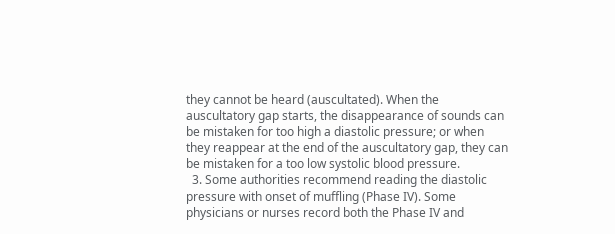they cannot be heard (auscultated). When the auscultatory gap starts, the disappearance of sounds can be mistaken for too high a diastolic pressure; or when they reappear at the end of the auscultatory gap, they can be mistaken for a too low systolic blood pressure.
  3. Some authorities recommend reading the diastolic pressure with onset of muffling (Phase IV). Some physicians or nurses record both the Phase IV and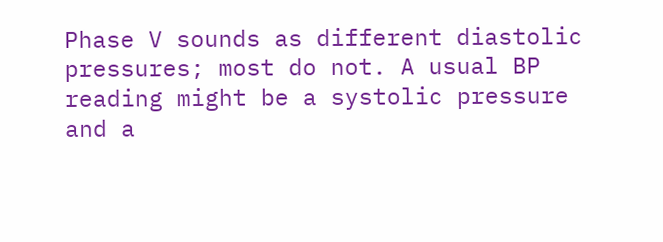Phase V sounds as different diastolic pressures; most do not. A usual BP reading might be a systolic pressure and a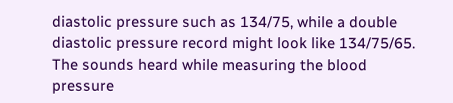diastolic pressure such as 134/75, while a double diastolic pressure record might look like 134/75/65. The sounds heard while measuring the blood pressure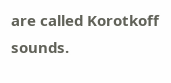are called Korotkoff sounds.